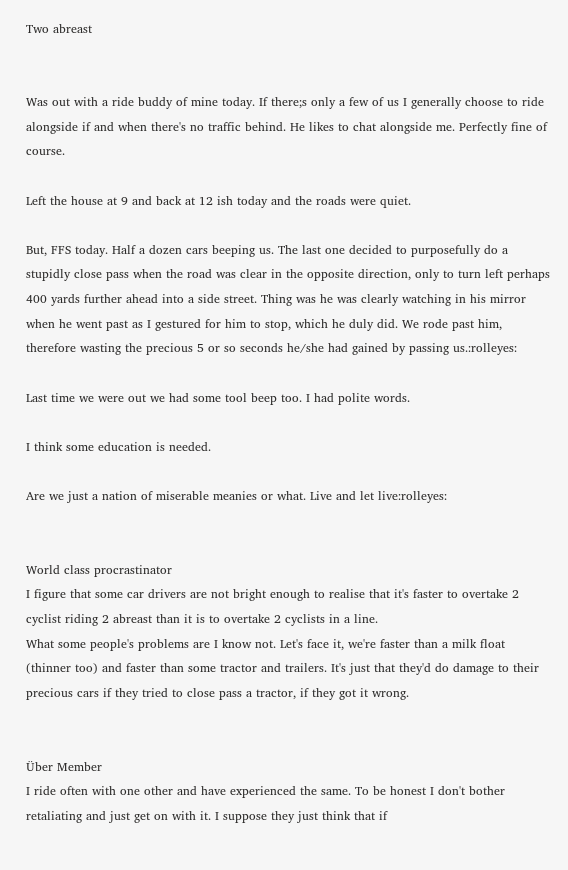Two abreast


Was out with a ride buddy of mine today. If there;s only a few of us I generally choose to ride alongside if and when there's no traffic behind. He likes to chat alongside me. Perfectly fine of course.

Left the house at 9 and back at 12 ish today and the roads were quiet.

But, FFS today. Half a dozen cars beeping us. The last one decided to purposefully do a stupidly close pass when the road was clear in the opposite direction, only to turn left perhaps 400 yards further ahead into a side street. Thing was he was clearly watching in his mirror when he went past as I gestured for him to stop, which he duly did. We rode past him, therefore wasting the precious 5 or so seconds he/she had gained by passing us.:rolleyes:

Last time we were out we had some tool beep too. I had polite words.

I think some education is needed.

Are we just a nation of miserable meanies or what. Live and let live:rolleyes:


World class procrastinator
I figure that some car drivers are not bright enough to realise that it's faster to overtake 2 cyclist riding 2 abreast than it is to overtake 2 cyclists in a line.
What some people's problems are I know not. Let's face it, we're faster than a milk float (thinner too) and faster than some tractor and trailers. It's just that they'd do damage to their precious cars if they tried to close pass a tractor, if they got it wrong.


Über Member
I ride often with one other and have experienced the same. To be honest I don't bother retaliating and just get on with it. I suppose they just think that if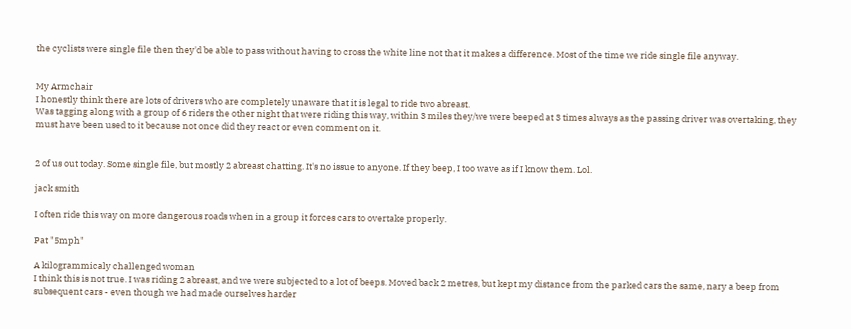the cyclists were single file then they'd be able to pass without having to cross the white line not that it makes a difference. Most of the time we ride single file anyway.


My Armchair
I honestly think there are lots of drivers who are completely unaware that it is legal to ride two abreast.
Was tagging along with a group of 6 riders the other night that were riding this way, within 3 miles they/we were beeped at 3 times always as the passing driver was overtaking, they must have been used to it because not once did they react or even comment on it.


2 of us out today. Some single file, but mostly 2 abreast chatting. It's no issue to anyone. If they beep, I too wave as if I know them. Lol.

jack smith

I often ride this way on more dangerous roads when in a group it forces cars to overtake properly.

Pat "5mph"

A kilogrammicaly challenged woman
I think this is not true. I was riding 2 abreast, and we were subjected to a lot of beeps. Moved back 2 metres, but kept my distance from the parked cars the same, nary a beep from subsequent cars - even though we had made ourselves harder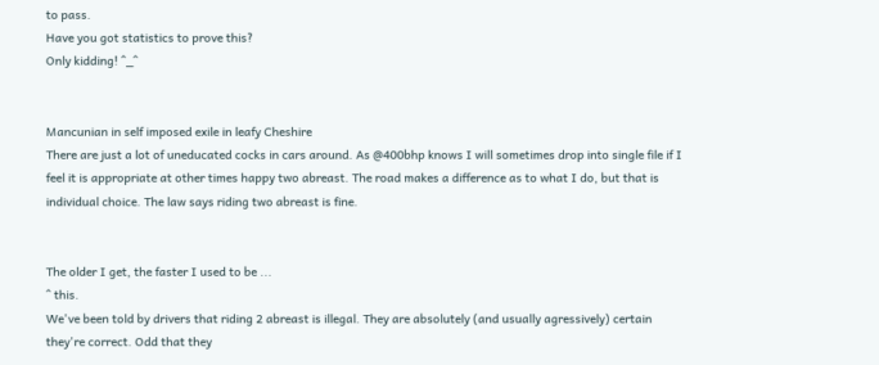to pass.
Have you got statistics to prove this?
Only kidding! ^_^


Mancunian in self imposed exile in leafy Cheshire
There are just a lot of uneducated cocks in cars around. As @400bhp knows I will sometimes drop into single file if I feel it is appropriate at other times happy two abreast. The road makes a difference as to what I do, but that is individual choice. The law says riding two abreast is fine.


The older I get, the faster I used to be ...
^ this.
We've been told by drivers that riding 2 abreast is illegal. They are absolutely (and usually agressively) certain they're correct. Odd that they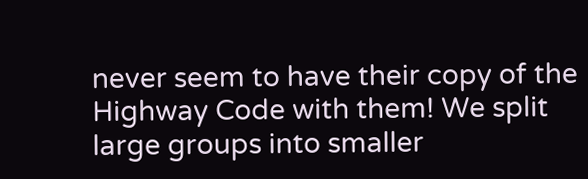never seem to have their copy of the Highway Code with them! We split large groups into smaller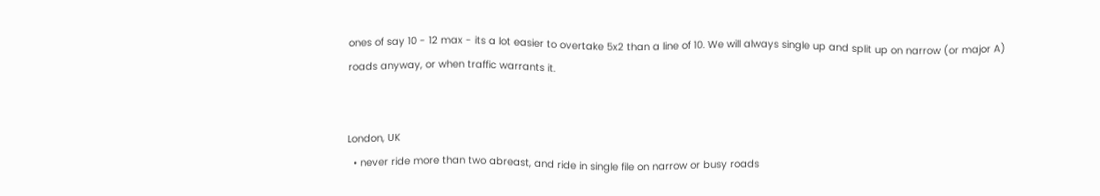ones of say 10 - 12 max - its a lot easier to overtake 5x2 than a line of 10. We will always single up and split up on narrow (or major A) roads anyway, or when traffic warrants it.


London, UK
  • never ride more than two abreast, and ride in single file on narrow or busy roads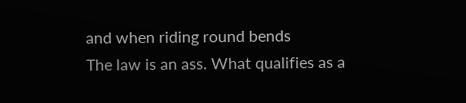and when riding round bends
The law is an ass. What qualifies as a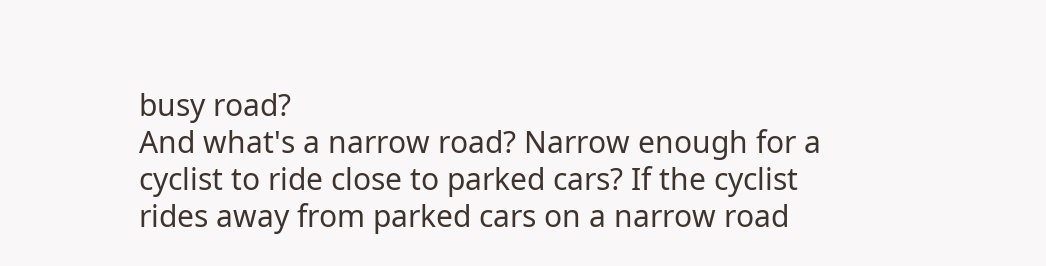busy road?
And what's a narrow road? Narrow enough for a cyclist to ride close to parked cars? If the cyclist rides away from parked cars on a narrow road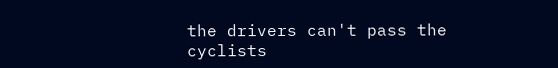the drivers can't pass the cyclists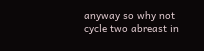anyway so why not cycle two abreast in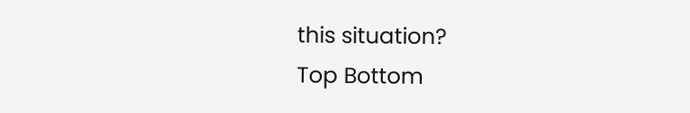this situation?
Top Bottom